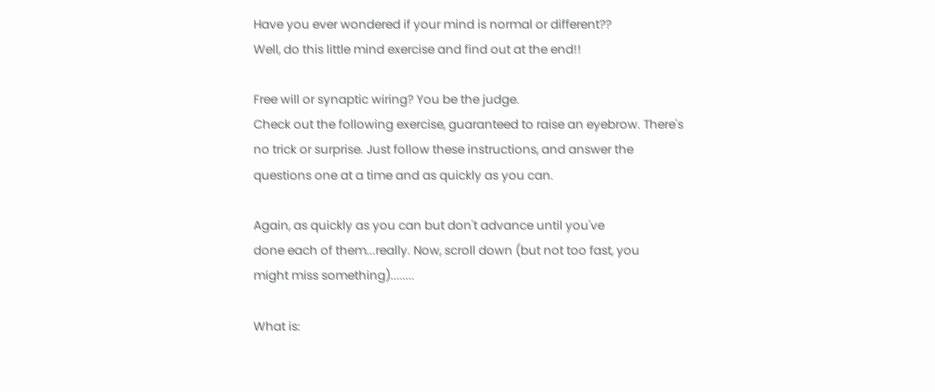Have you ever wondered if your mind is normal or different??
Well, do this little mind exercise and find out at the end!!

Free will or synaptic wiring? You be the judge.
Check out the following exercise, guaranteed to raise an eyebrow. There's
no trick or surprise. Just follow these instructions, and answer the
questions one at a time and as quickly as you can.

Again, as quickly as you can but don't advance until you've
done each of them...really. Now, scroll down (but not too fast, you
might miss something)........

What is: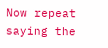Now repeat saying the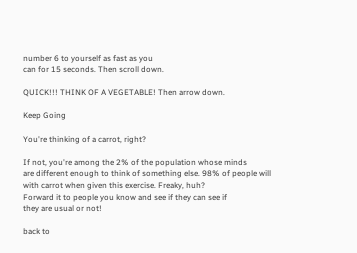number 6 to yourself as fast as you
can for 15 seconds. Then scroll down.

QUICK!!! THINK OF A VEGETABLE! Then arrow down.

Keep Going

You're thinking of a carrot, right?

If not, you're among the 2% of the population whose minds
are different enough to think of something else. 98% of people will
with carrot when given this exercise. Freaky, huh?
Forward it to people you know and see if they can see if
they are usual or not!

back to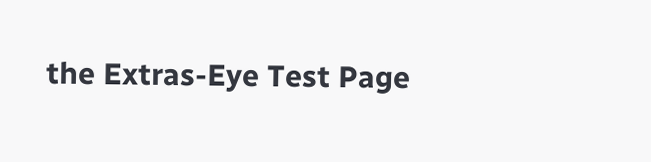the Extras-Eye Test Page